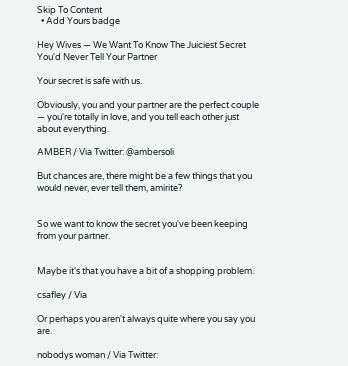Skip To Content
  • Add Yours badge

Hey Wives — We Want To Know The Juiciest Secret You'd Never Tell Your Partner

Your secret is safe with us.

Obviously, you and your partner are the perfect couple — you're totally in love, and you tell each other just about everything.

AMBER / Via Twitter: @ambersoli

But chances are, there might be a few things that you would never, ever tell them, amirite?


So we want to know the secret you've been keeping from your partner.


Maybe it's that you have a bit of a shopping problem.

csafley / Via

Or perhaps you aren't always quite where you say you are.

nobodys woman / Via Twitter: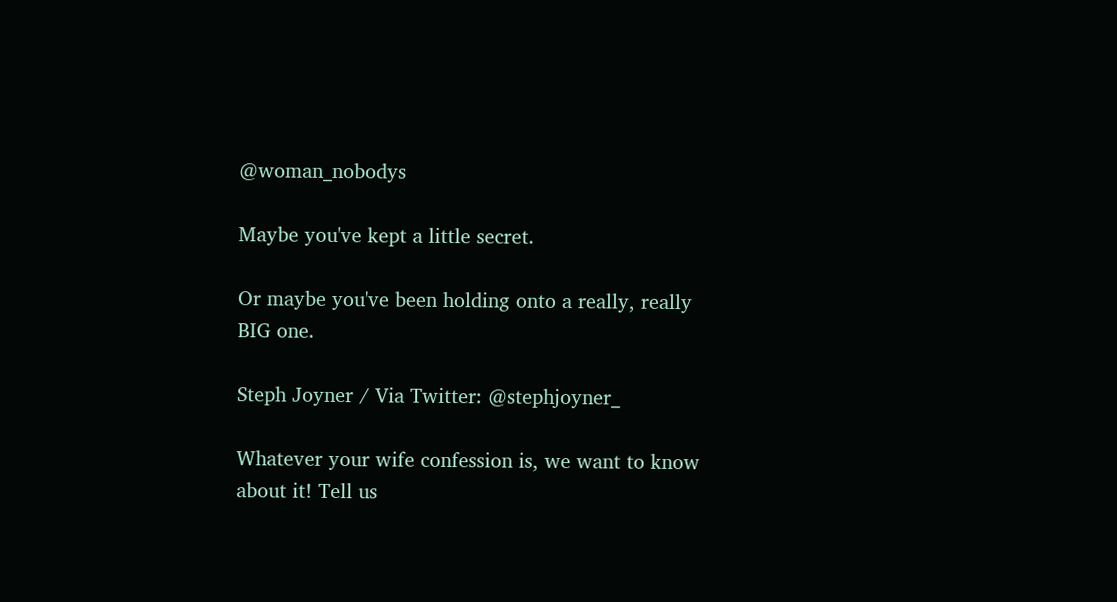@woman_nobodys

Maybe you've kept a little secret.

Or maybe you've been holding onto a really, really BIG one.

Steph Joyner / Via Twitter: @stephjoyner_

Whatever your wife confession is, we want to know about it! Tell us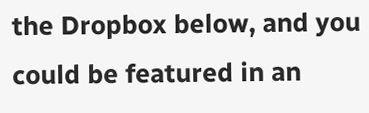the Dropbox below, and you could be featured in an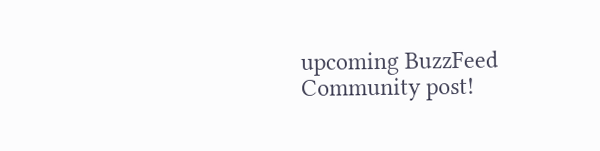upcoming BuzzFeed Community post!